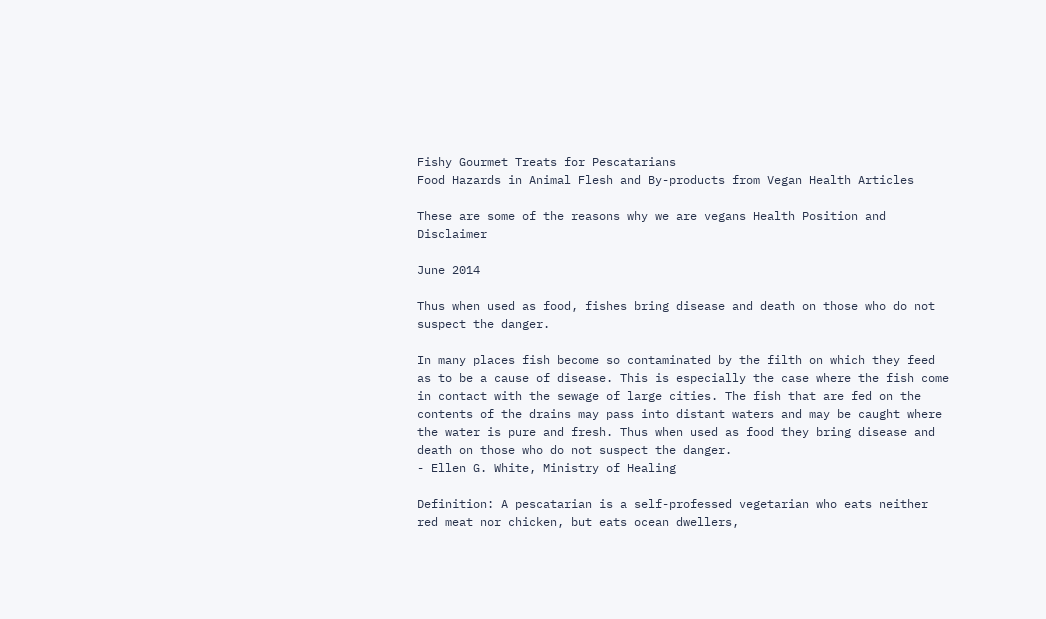Fishy Gourmet Treats for Pescatarians
Food Hazards in Animal Flesh and By-products from Vegan Health Articles

These are some of the reasons why we are vegans Health Position and Disclaimer

June 2014

Thus when used as food, fishes bring disease and death on those who do not suspect the danger.

In many places fish become so contaminated by the filth on which they feed as to be a cause of disease. This is especially the case where the fish come in contact with the sewage of large cities. The fish that are fed on the contents of the drains may pass into distant waters and may be caught where the water is pure and fresh. Thus when used as food they bring disease and death on those who do not suspect the danger.
- Ellen G. White, Ministry of Healing

Definition: A pescatarian is a self-professed vegetarian who eats neither red meat nor chicken, but eats ocean dwellers,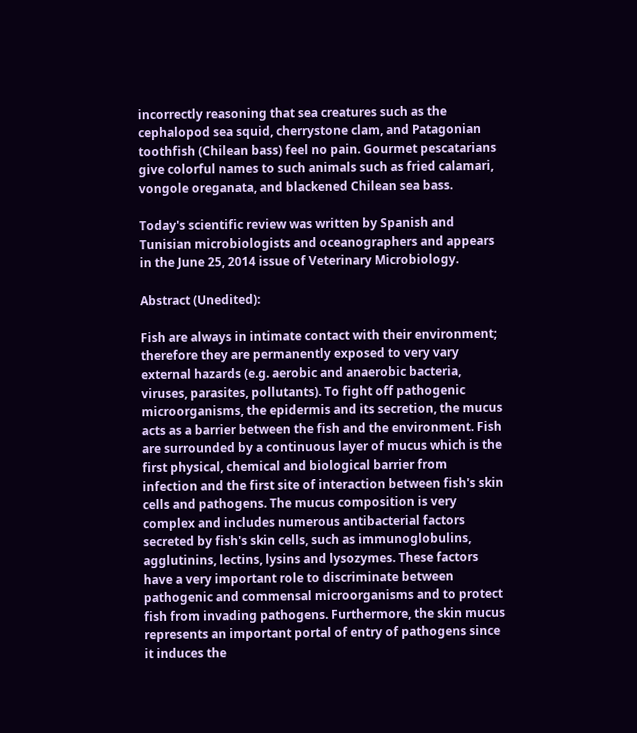incorrectly reasoning that sea creatures such as the cephalopod sea squid, cherrystone clam, and Patagonian toothfish (Chilean bass) feel no pain. Gourmet pescatarians give colorful names to such animals such as fried calamari, vongole oreganata, and blackened Chilean sea bass.

Today's scientific review was written by Spanish and Tunisian microbiologists and oceanographers and appears in the June 25, 2014 issue of Veterinary Microbiology.

Abstract (Unedited):

Fish are always in intimate contact with their environment; therefore they are permanently exposed to very vary external hazards (e.g. aerobic and anaerobic bacteria, viruses, parasites, pollutants). To fight off pathogenic microorganisms, the epidermis and its secretion, the mucus acts as a barrier between the fish and the environment. Fish are surrounded by a continuous layer of mucus which is the first physical, chemical and biological barrier from infection and the first site of interaction between fish's skin cells and pathogens. The mucus composition is very complex and includes numerous antibacterial factors secreted by fish's skin cells, such as immunoglobulins, agglutinins, lectins, lysins and lysozymes. These factors have a very important role to discriminate between pathogenic and commensal microorganisms and to protect fish from invading pathogens. Furthermore, the skin mucus represents an important portal of entry of pathogens since it induces the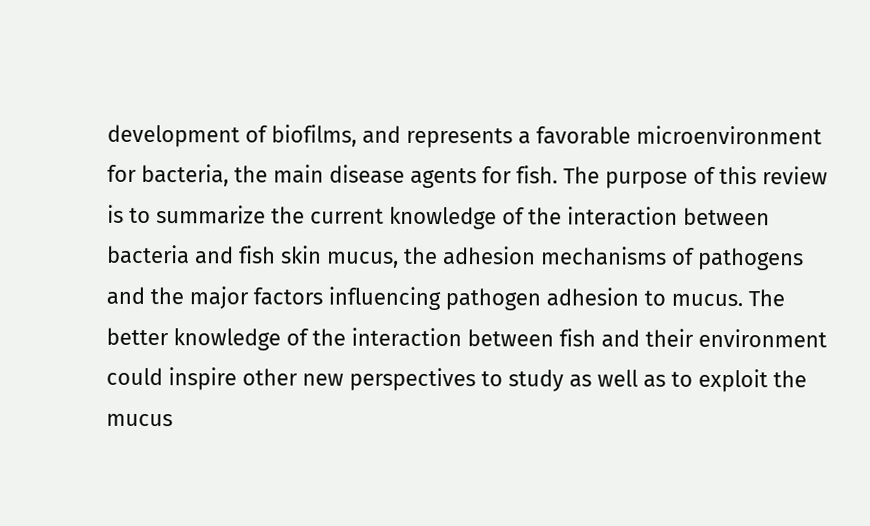development of biofilms, and represents a favorable microenvironment for bacteria, the main disease agents for fish. The purpose of this review is to summarize the current knowledge of the interaction between bacteria and fish skin mucus, the adhesion mechanisms of pathogens and the major factors influencing pathogen adhesion to mucus. The better knowledge of the interaction between fish and their environment could inspire other new perspectives to study as well as to exploit the mucus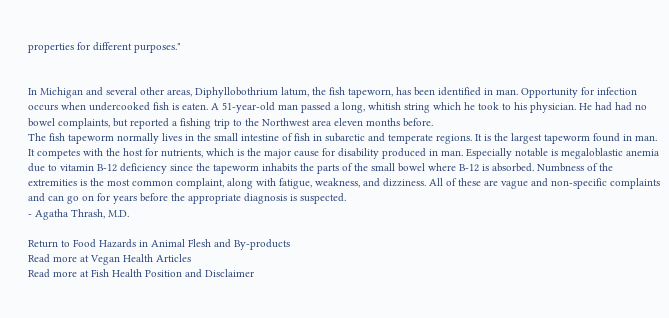properties for different purposes."


In Michigan and several other areas, Diphyllobothrium latum, the fish tapeworn, has been identified in man. Opportunity for infection occurs when undercooked fish is eaten. A 51-year-old man passed a long, whitish string which he took to his physician. He had had no bowel complaints, but reported a fishing trip to the Northwest area eleven months before.
The fish tapeworm normally lives in the small intestine of fish in subarctic and temperate regions. It is the largest tapeworm found in man. It competes with the host for nutrients, which is the major cause for disability produced in man. Especially notable is megaloblastic anemia due to vitamin B-12 deficiency since the tapeworm inhabits the parts of the small bowel where B-12 is absorbed. Numbness of the extremities is the most common complaint, along with fatigue, weakness, and dizziness. All of these are vague and non-specific complaints and can go on for years before the appropriate diagnosis is suspected.
- Agatha Thrash, M.D.

Return to Food Hazards in Animal Flesh and By-products
Read more at Vegan Health Articles
Read more at Fish Health Position and Disclaimer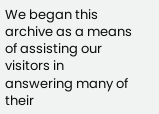We began this archive as a means of assisting our visitors in answering many of their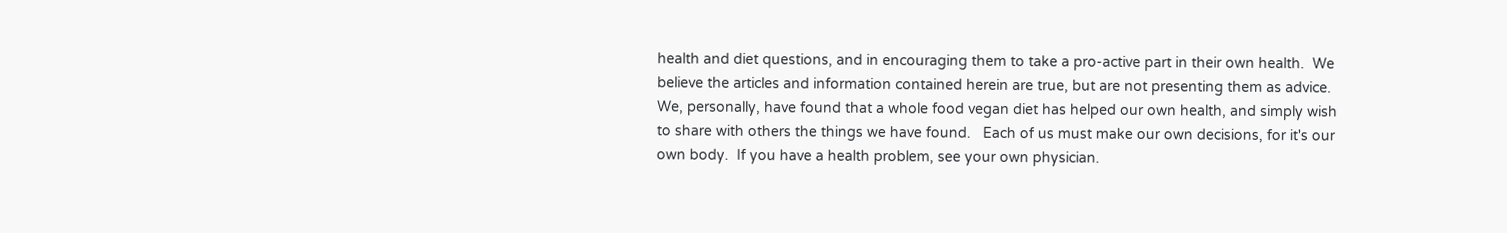health and diet questions, and in encouraging them to take a pro-active part in their own health.  We believe the articles and information contained herein are true, but are not presenting them as advice.  We, personally, have found that a whole food vegan diet has helped our own health, and simply wish to share with others the things we have found.   Each of us must make our own decisions, for it's our own body.  If you have a health problem, see your own physician.